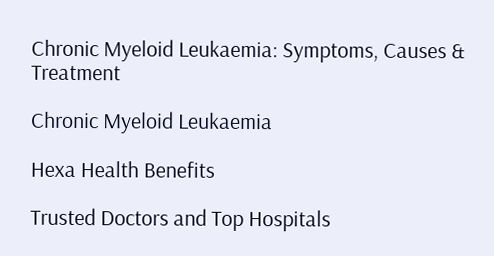Chronic Myeloid Leukaemia: Symptoms, Causes & Treatment

Chronic Myeloid Leukaemia

Hexa Health Benefits

Trusted Doctors and Top Hospitals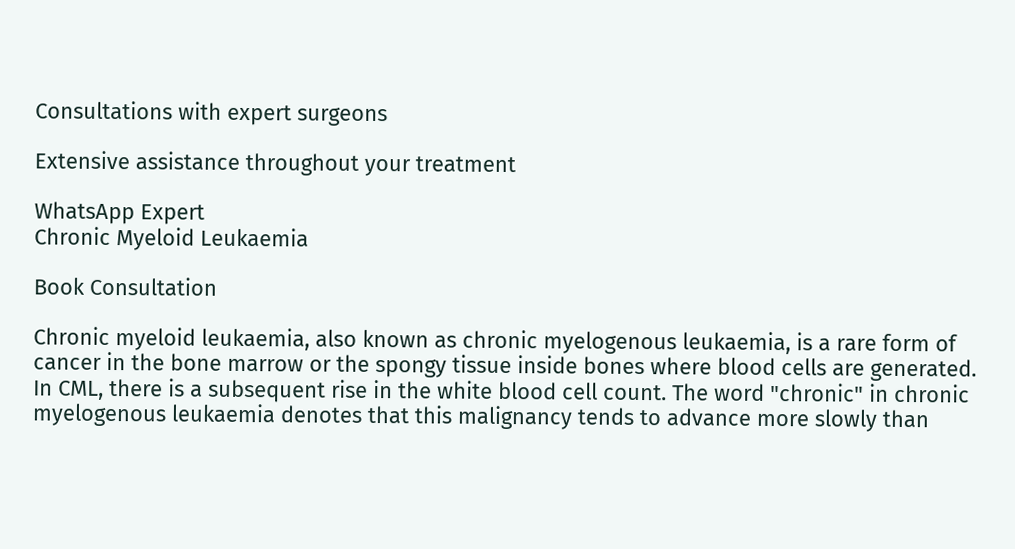Consultations with expert surgeons

Extensive assistance throughout your treatment

WhatsApp Expert
Chronic Myeloid Leukaemia

Book Consultation

Chronic myeloid leukaemia, also known as chronic myelogenous leukaemia, is a rare form of cancer in the bone marrow or the spongy tissue inside bones where blood cells are generated. In CML, there is a subsequent rise in the white blood cell count. The word "chronic" in chronic myelogenous leukaemia denotes that this malignancy tends to advance more slowly than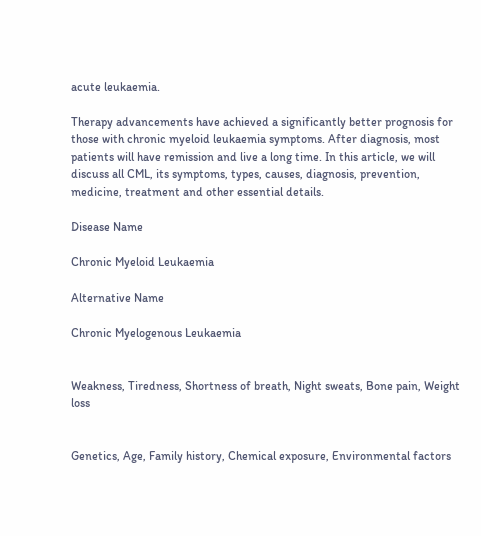acute leukaemia.

Therapy advancements have achieved a significantly better prognosis for those with chronic myeloid leukaemia symptoms. After diagnosis, most patients will have remission and live a long time. In this article, we will discuss all CML, its symptoms, types, causes, diagnosis, prevention, medicine, treatment and other essential details.

Disease Name

Chronic Myeloid Leukaemia

Alternative Name

Chronic Myelogenous Leukaemia


Weakness, Tiredness, Shortness of breath, Night sweats, Bone pain, Weight loss


Genetics, Age, Family history, Chemical exposure, Environmental factors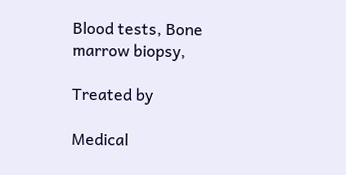Blood tests, Bone marrow biopsy,

Treated by

Medical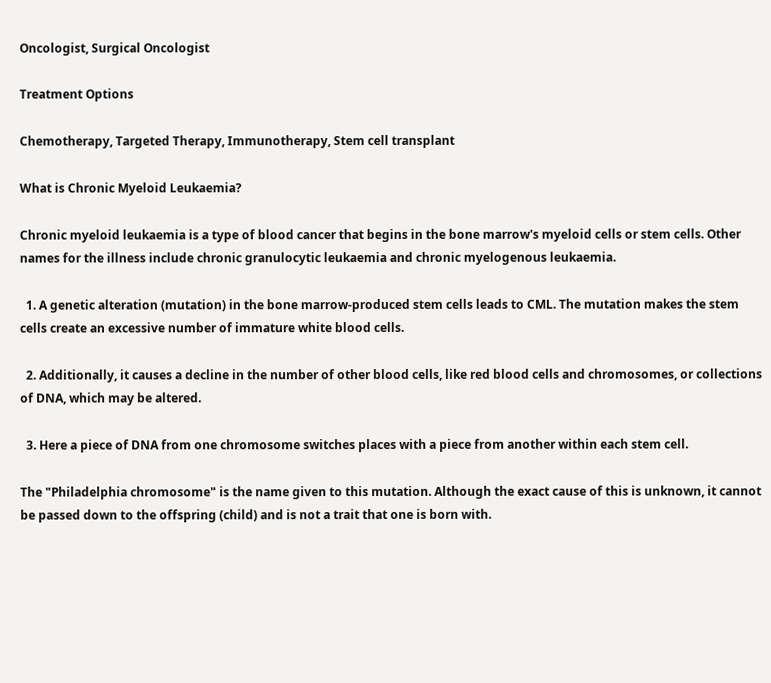Oncologist, Surgical Oncologist

Treatment Options

Chemotherapy, Targeted Therapy, Immunotherapy, Stem cell transplant

What is Chronic Myeloid Leukaemia?

Chronic myeloid leukaemia is a type of blood cancer that begins in the bone marrow's myeloid cells or stem cells. Other names for the illness include chronic granulocytic leukaemia and chronic myelogenous leukaemia.

  1. A genetic alteration (mutation) in the bone marrow-produced stem cells leads to CML. The mutation makes the stem cells create an excessive number of immature white blood cells.

  2. Additionally, it causes a decline in the number of other blood cells, like red blood cells and chromosomes, or collections of DNA, which may be altered.

  3. Here a piece of DNA from one chromosome switches places with a piece from another within each stem cell.

The "Philadelphia chromosome" is the name given to this mutation. Although the exact cause of this is unknown, it cannot be passed down to the offspring (child) and is not a trait that one is born with.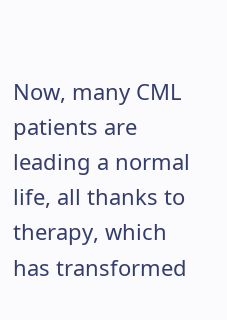Now, many CML patients are leading a normal life, all thanks to therapy, which has transformed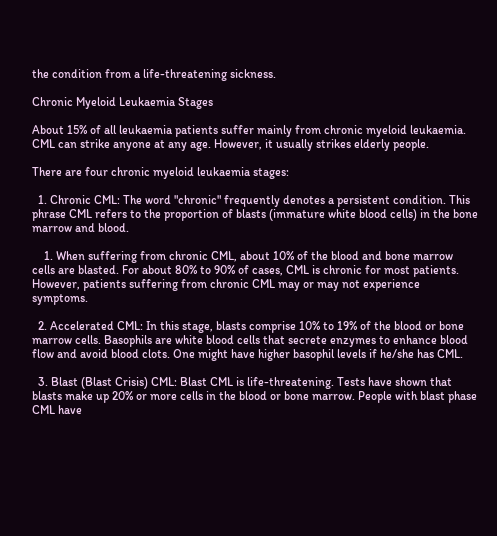the condition from a life-threatening sickness.

Chronic Myeloid Leukaemia Stages

About 15% of all leukaemia patients suffer mainly from chronic myeloid leukaemia. CML can strike anyone at any age. However, it usually strikes elderly people.

There are four chronic myeloid leukaemia stages:

  1. Chronic CML: The word "chronic" frequently denotes a persistent condition. This phrase CML refers to the proportion of blasts (immature white blood cells) in the bone marrow and blood.

    1. When suffering from chronic CML, about 10% of the blood and bone marrow cells are blasted. For about 80% to 90% of cases, CML is chronic for most patients. However, patients suffering from chronic CML may or may not experience symptoms.

  2. Accelerated CML: In this stage, blasts comprise 10% to 19% of the blood or bone marrow cells. Basophils are white blood cells that secrete enzymes to enhance blood flow and avoid blood clots. One might have higher basophil levels if he/she has CML.

  3. Blast (Blast Crisis) CML: Blast CML is life-threatening. Tests have shown that blasts make up 20% or more cells in the blood or bone marrow. People with blast phase CML have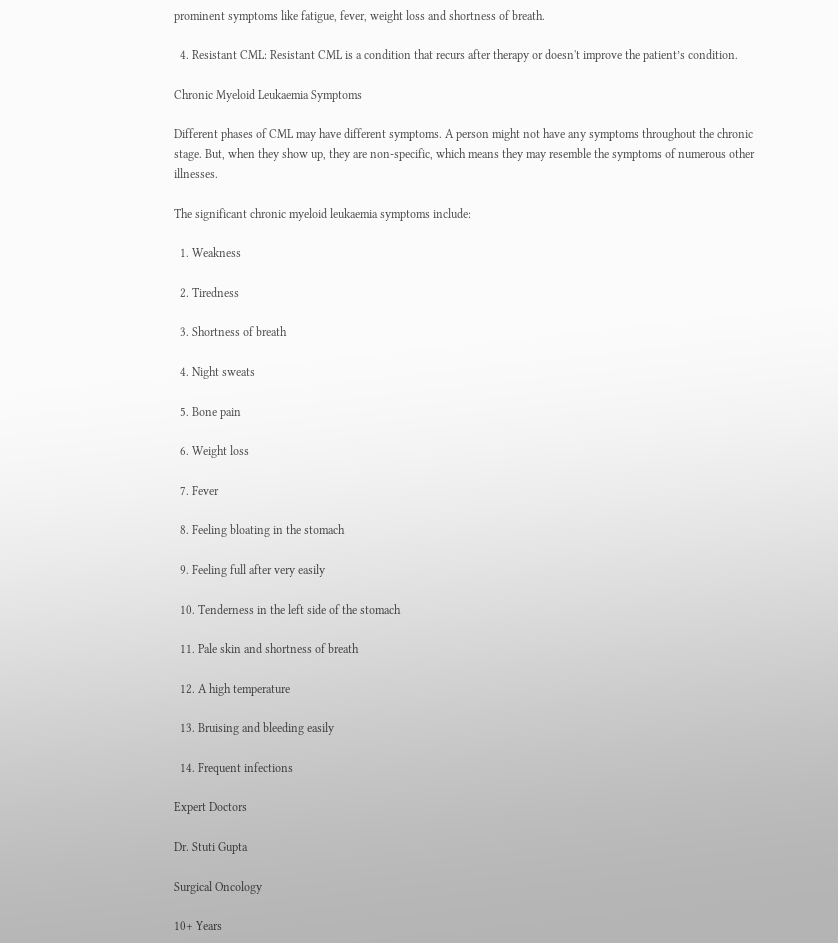prominent symptoms like fatigue, fever, weight loss and shortness of breath.

  4. Resistant CML: Resistant CML is a condition that recurs after therapy or doesn't improve the patient’s condition.

Chronic Myeloid Leukaemia Symptoms

Different phases of CML may have different symptoms. A person might not have any symptoms throughout the chronic stage. But, when they show up, they are non-specific, which means they may resemble the symptoms of numerous other illnesses.

The significant chronic myeloid leukaemia symptoms include:

  1. Weakness

  2. Tiredness

  3. Shortness of breath

  4. Night sweats

  5. Bone pain

  6. Weight loss

  7. Fever

  8. Feeling bloating in the stomach

  9. Feeling full after very easily

  10. Tenderness in the left side of the stomach

  11. Pale skin and shortness of breath

  12. A high temperature

  13. Bruising and bleeding easily

  14. Frequent infections

Expert Doctors

Dr. Stuti Gupta

Surgical Oncology

10+ Years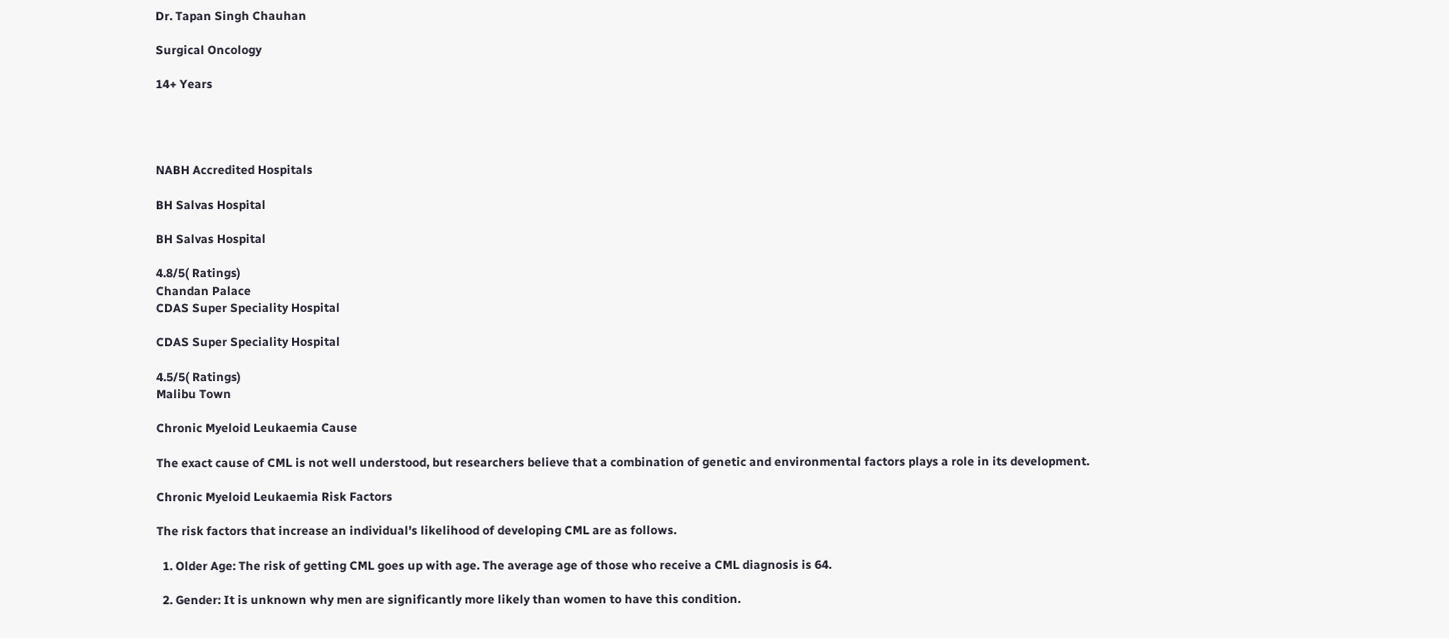Dr. Tapan Singh Chauhan

Surgical Oncology

14+ Years




NABH Accredited Hospitals

BH Salvas Hospital

BH Salvas Hospital

4.8/5( Ratings)
Chandan Palace
CDAS Super Speciality Hospital

CDAS Super Speciality Hospital

4.5/5( Ratings)
Malibu Town

Chronic Myeloid Leukaemia Cause

The exact cause of CML is not well understood, but researchers believe that a combination of genetic and environmental factors plays a role in its development.

Chronic Myeloid Leukaemia Risk Factors

The risk factors that increase an individual's likelihood of developing CML are as follows.

  1. Older Age: The risk of getting CML goes up with age. The average age of those who receive a CML diagnosis is 64.

  2. Gender: It is unknown why men are significantly more likely than women to have this condition.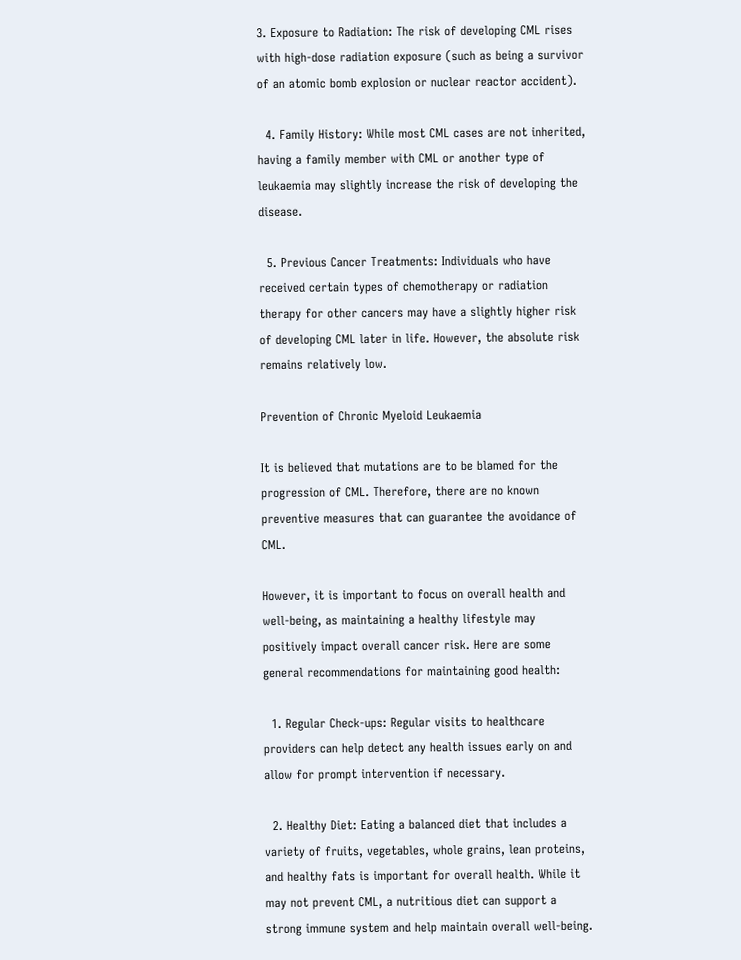3. Exposure to Radiation: The risk of developing CML rises with high-dose radiation exposure (such as being a survivor of an atomic bomb explosion or nuclear reactor accident).

  4. Family History: While most CML cases are not inherited, having a family member with CML or another type of leukaemia may slightly increase the risk of developing the disease.

  5. Previous Cancer Treatments: Individuals who have received certain types of chemotherapy or radiation therapy for other cancers may have a slightly higher risk of developing CML later in life. However, the absolute risk remains relatively low.

Prevention of Chronic Myeloid Leukaemia

It is believed that mutations are to be blamed for the progression of CML. Therefore, there are no known preventive measures that can guarantee the avoidance of CML.

However, it is important to focus on overall health and well-being, as maintaining a healthy lifestyle may positively impact overall cancer risk. Here are some general recommendations for maintaining good health:

  1. Regular Check-ups: Regular visits to healthcare providers can help detect any health issues early on and allow for prompt intervention if necessary.

  2. Healthy Diet: Eating a balanced diet that includes a variety of fruits, vegetables, whole grains, lean proteins, and healthy fats is important for overall health. While it may not prevent CML, a nutritious diet can support a strong immune system and help maintain overall well-being.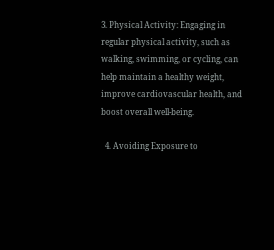3. Physical Activity: Engaging in regular physical activity, such as walking, swimming, or cycling, can help maintain a healthy weight, improve cardiovascular health, and boost overall well-being.

  4. Avoiding Exposure to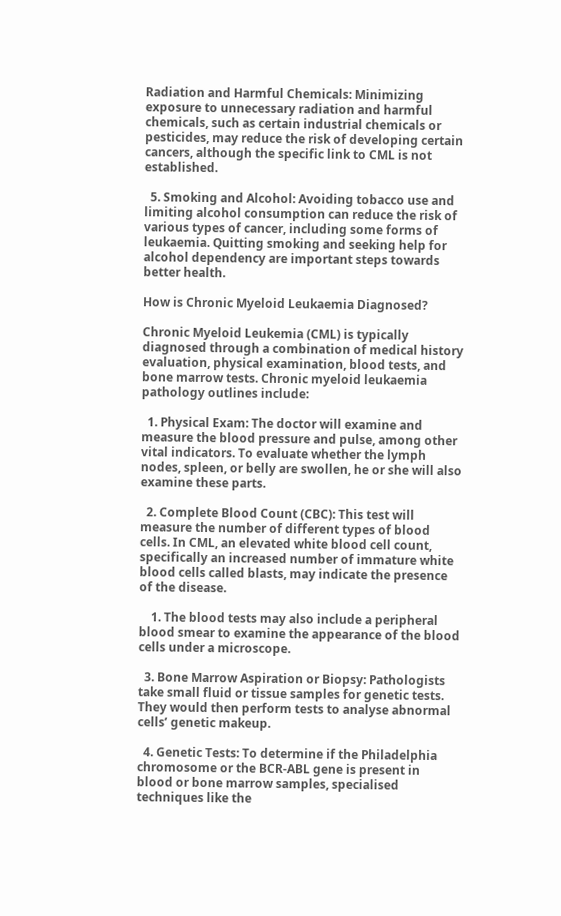Radiation and Harmful Chemicals: Minimizing exposure to unnecessary radiation and harmful chemicals, such as certain industrial chemicals or pesticides, may reduce the risk of developing certain cancers, although the specific link to CML is not established.

  5. Smoking and Alcohol: Avoiding tobacco use and limiting alcohol consumption can reduce the risk of various types of cancer, including some forms of leukaemia. Quitting smoking and seeking help for alcohol dependency are important steps towards better health.

How is Chronic Myeloid Leukaemia Diagnosed?

Chronic Myeloid Leukemia (CML) is typically diagnosed through a combination of medical history evaluation, physical examination, blood tests, and bone marrow tests. Chronic myeloid leukaemia pathology outlines include:

  1. Physical Exam: The doctor will examine and measure the blood pressure and pulse, among other vital indicators. To evaluate whether the lymph nodes, spleen, or belly are swollen, he or she will also examine these parts.

  2. Complete Blood Count (CBC): This test will measure the number of different types of blood cells. In CML, an elevated white blood cell count, specifically an increased number of immature white blood cells called blasts, may indicate the presence of the disease.

    1. The blood tests may also include a peripheral blood smear to examine the appearance of the blood cells under a microscope.

  3. Bone Marrow Aspiration or Biopsy: Pathologists take small fluid or tissue samples for genetic tests. They would then perform tests to analyse abnormal cells’ genetic makeup.

  4. Genetic Tests: To determine if the Philadelphia chromosome or the BCR-ABL gene is present in blood or bone marrow samples, specialised techniques like the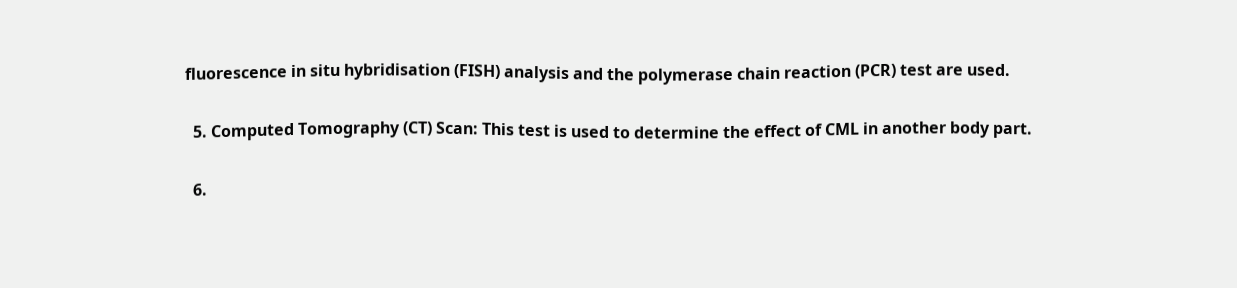fluorescence in situ hybridisation (FISH) analysis and the polymerase chain reaction (PCR) test are used.

  5. Computed Tomography (CT) Scan: This test is used to determine the effect of CML in another body part.

  6.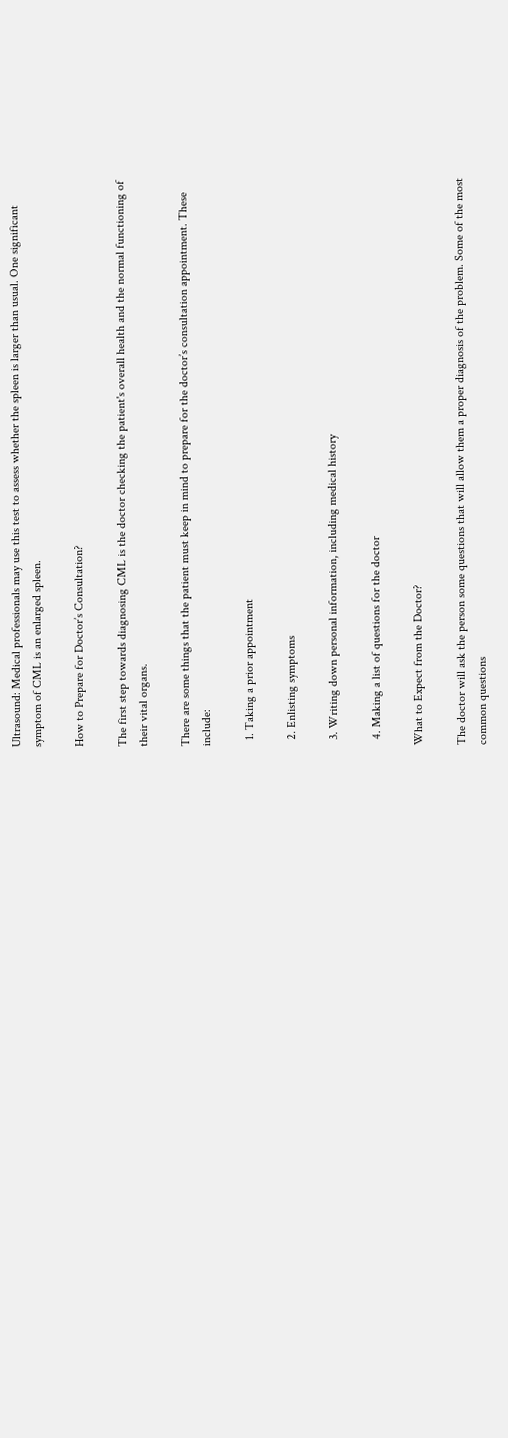Ultrasound: Medical professionals may use this test to assess whether the spleen is larger than usual. One significant symptom of CML is an enlarged spleen.

How to Prepare for Doctor’s Consultation?

The first step towards diagnosing CML is the doctor checking the patient's overall health and the normal functioning of their vital organs.

There are some things that the patient must keep in mind to prepare for the doctor’s consultation appointment. These include:

  1. Taking a prior appointment

  2. Enlisting symptoms

  3. Writing down personal information, including medical history

  4. Making a list of questions for the doctor

What to Expect from the Doctor?

The doctor will ask the person some questions that will allow them a proper diagnosis of the problem. Some of the most common questions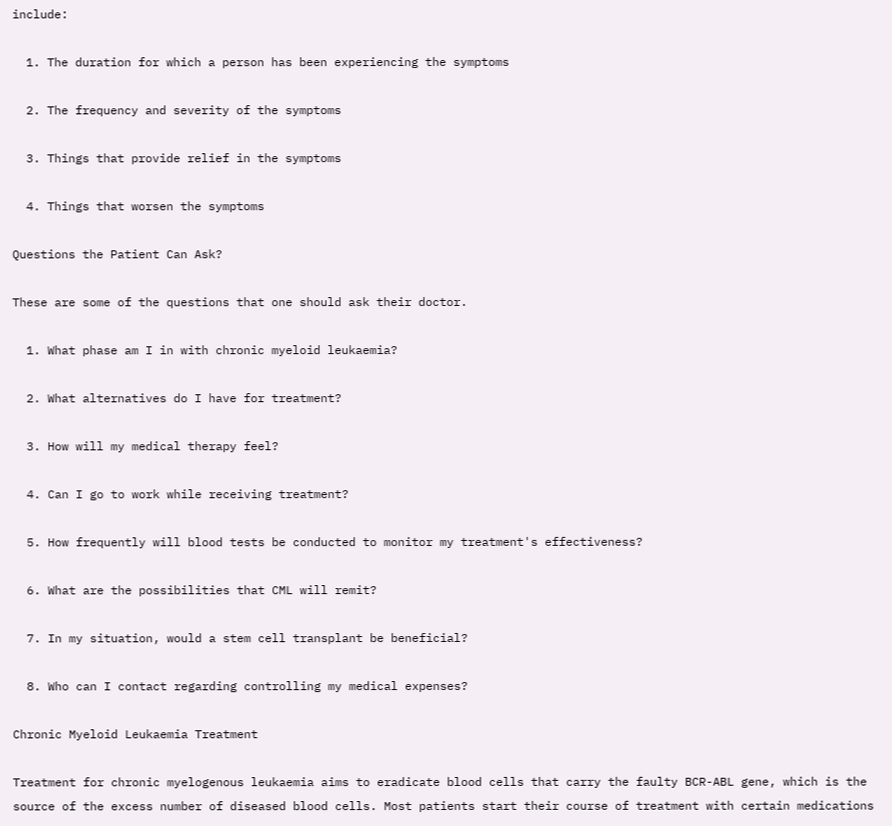include:

  1. The duration for which a person has been experiencing the symptoms

  2. The frequency and severity of the symptoms

  3. Things that provide relief in the symptoms

  4. Things that worsen the symptoms

Questions the Patient Can Ask?

These are some of the questions that one should ask their doctor.

  1. What phase am I in with chronic myeloid leukaemia?

  2. What alternatives do I have for treatment?

  3. How will my medical therapy feel?

  4. Can I go to work while receiving treatment?

  5. How frequently will blood tests be conducted to monitor my treatment's effectiveness?

  6. What are the possibilities that CML will remit?

  7. In my situation, would a stem cell transplant be beneficial?

  8. Who can I contact regarding controlling my medical expenses?

Chronic Myeloid Leukaemia Treatment

Treatment for chronic myelogenous leukaemia aims to eradicate blood cells that carry the faulty BCR-ABL gene, which is the source of the excess number of diseased blood cells. Most patients start their course of treatment with certain medications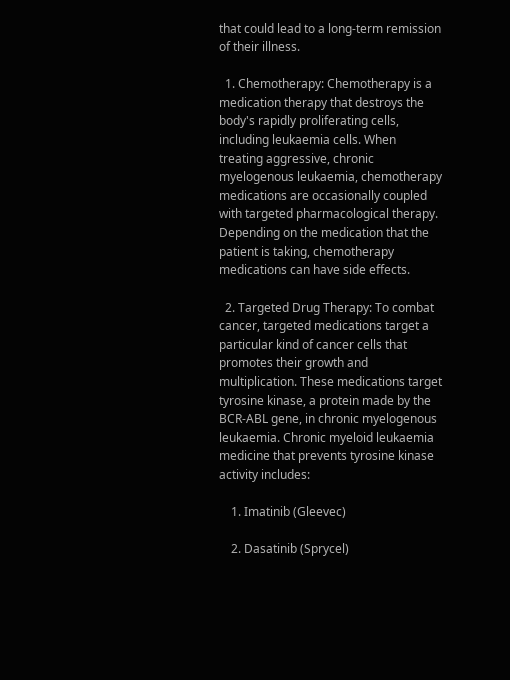that could lead to a long-term remission of their illness.

  1. Chemotherapy: Chemotherapy is a medication therapy that destroys the body's rapidly proliferating cells, including leukaemia cells. When treating aggressive, chronic myelogenous leukaemia, chemotherapy medications are occasionally coupled with targeted pharmacological therapy. Depending on the medication that the patient is taking, chemotherapy medications can have side effects.

  2. Targeted Drug Therapy: To combat cancer, targeted medications target a particular kind of cancer cells that promotes their growth and multiplication. These medications target tyrosine kinase, a protein made by the BCR-ABL gene, in chronic myelogenous leukaemia. Chronic myeloid leukaemia medicine that prevents tyrosine kinase activity includes:

    1. Imatinib (Gleevec)

    2. Dasatinib (Sprycel)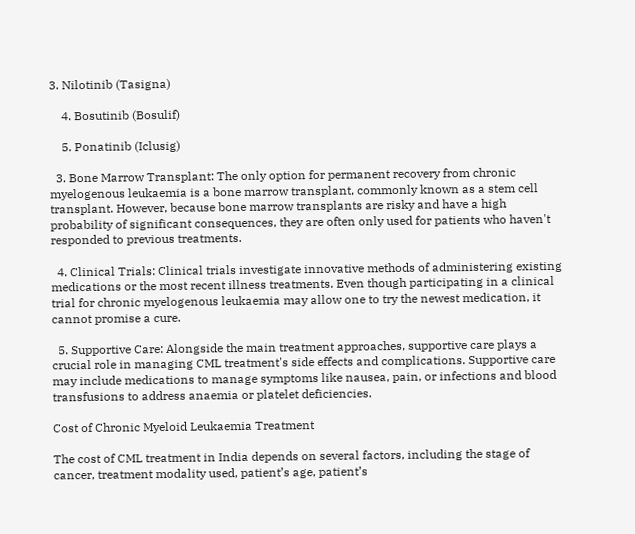3. Nilotinib (Tasigna)

    4. Bosutinib (Bosulif)

    5. Ponatinib (Iclusig)

  3. Bone Marrow Transplant: The only option for permanent recovery from chronic myelogenous leukaemia is a bone marrow transplant, commonly known as a stem cell transplant. However, because bone marrow transplants are risky and have a high probability of significant consequences, they are often only used for patients who haven't responded to previous treatments.

  4. Clinical Trials: Clinical trials investigate innovative methods of administering existing medications or the most recent illness treatments. Even though participating in a clinical trial for chronic myelogenous leukaemia may allow one to try the newest medication, it cannot promise a cure.

  5. Supportive Care: Alongside the main treatment approaches, supportive care plays a crucial role in managing CML treatment's side effects and complications. Supportive care may include medications to manage symptoms like nausea, pain, or infections and blood transfusions to address anaemia or platelet deficiencies.

Cost of Chronic Myeloid Leukaemia Treatment

The cost of CML treatment in India depends on several factors, including the stage of cancer, treatment modality used, patient’s age, patient’s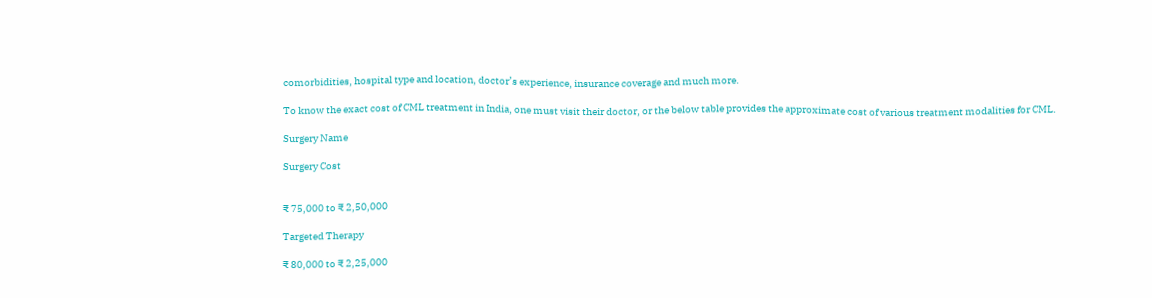comorbidities, hospital type and location, doctor’s experience, insurance coverage and much more.

To know the exact cost of CML treatment in India, one must visit their doctor, or the below table provides the approximate cost of various treatment modalities for CML.

Surgery Name

Surgery Cost


₹ 75,000 to ₹ 2,50,000

Targeted Therapy

₹ 80,000 to ₹ 2,25,000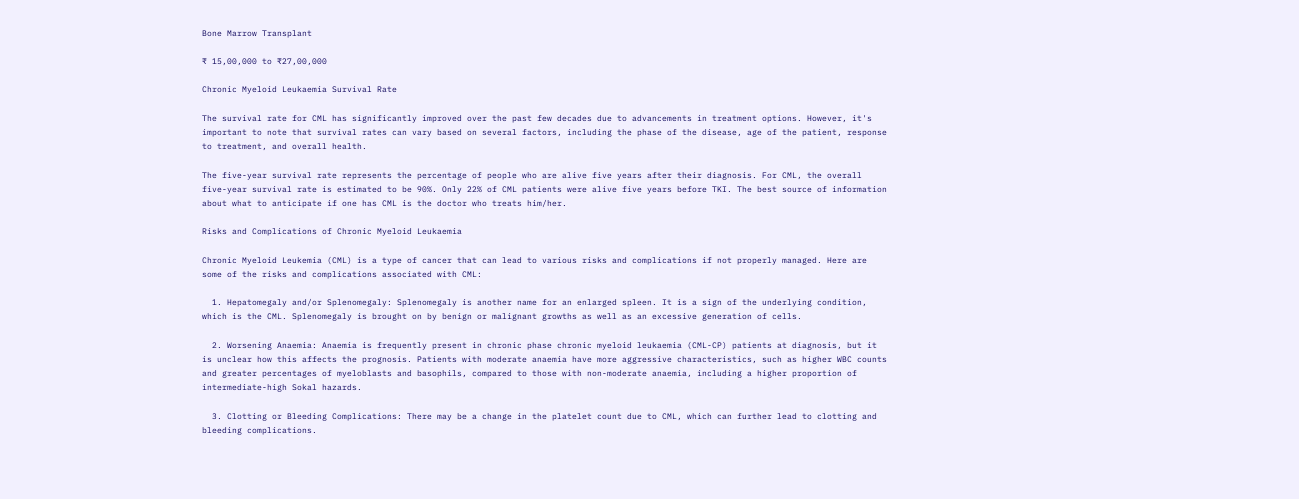Bone Marrow Transplant

₹ 15,00,000 to ₹27,00,000

Chronic Myeloid Leukaemia Survival Rate

The survival rate for CML has significantly improved over the past few decades due to advancements in treatment options. However, it's important to note that survival rates can vary based on several factors, including the phase of the disease, age of the patient, response to treatment, and overall health.

The five-year survival rate represents the percentage of people who are alive five years after their diagnosis. For CML, the overall five-year survival rate is estimated to be 90%. Only 22% of CML patients were alive five years before TKI. The best source of information about what to anticipate if one has CML is the doctor who treats him/her.

Risks and Complications of Chronic Myeloid Leukaemia

Chronic Myeloid Leukemia (CML) is a type of cancer that can lead to various risks and complications if not properly managed. Here are some of the risks and complications associated with CML:

  1. Hepatomegaly and/or Splenomegaly: Splenomegaly is another name for an enlarged spleen. It is a sign of the underlying condition, which is the CML. Splenomegaly is brought on by benign or malignant growths as well as an excessive generation of cells.

  2. Worsening Anaemia: Anaemia is frequently present in chronic phase chronic myeloid leukaemia (CML-CP) patients at diagnosis, but it is unclear how this affects the prognosis. Patients with moderate anaemia have more aggressive characteristics, such as higher WBC counts and greater percentages of myeloblasts and basophils, compared to those with non-moderate anaemia, including a higher proportion of intermediate-high Sokal hazards.

  3. Clotting or Bleeding Complications: There may be a change in the platelet count due to CML, which can further lead to clotting and bleeding complications.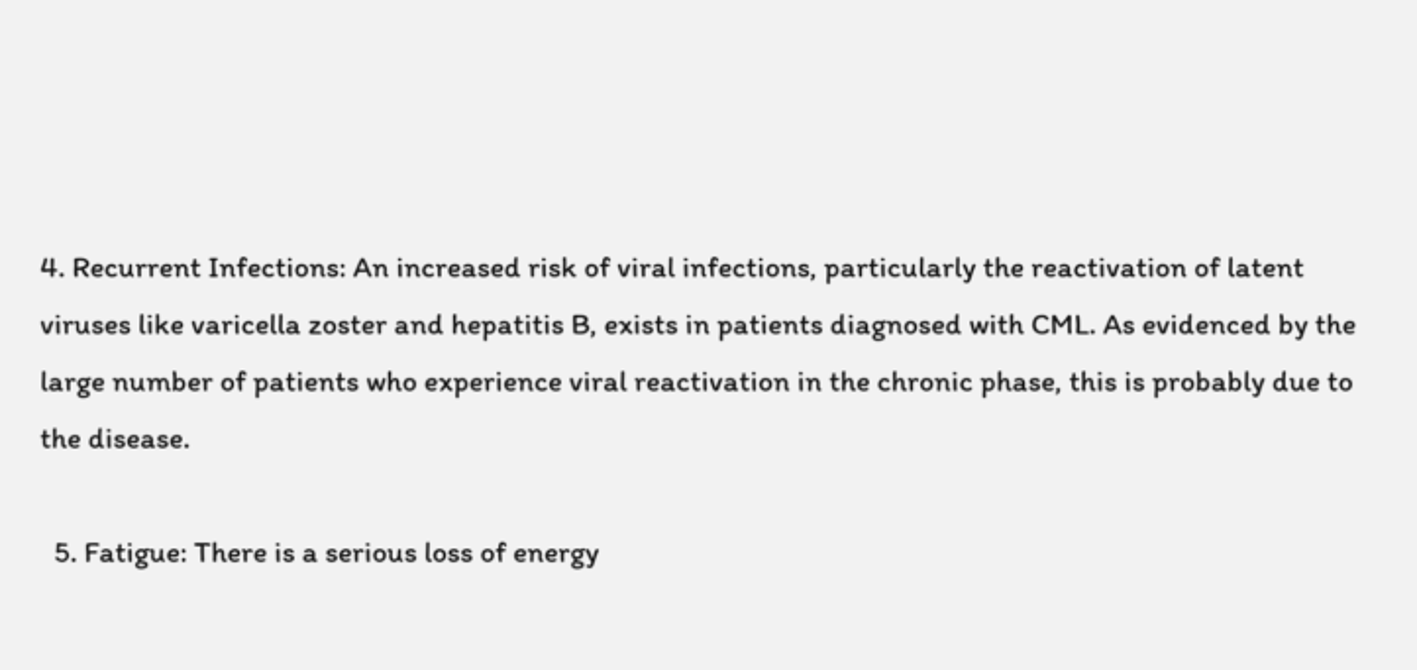4. Recurrent Infections: An increased risk of viral infections, particularly the reactivation of latent viruses like varicella zoster and hepatitis B, exists in patients diagnosed with CML. As evidenced by the large number of patients who experience viral reactivation in the chronic phase, this is probably due to the disease.

  5. Fatigue: There is a serious loss of energy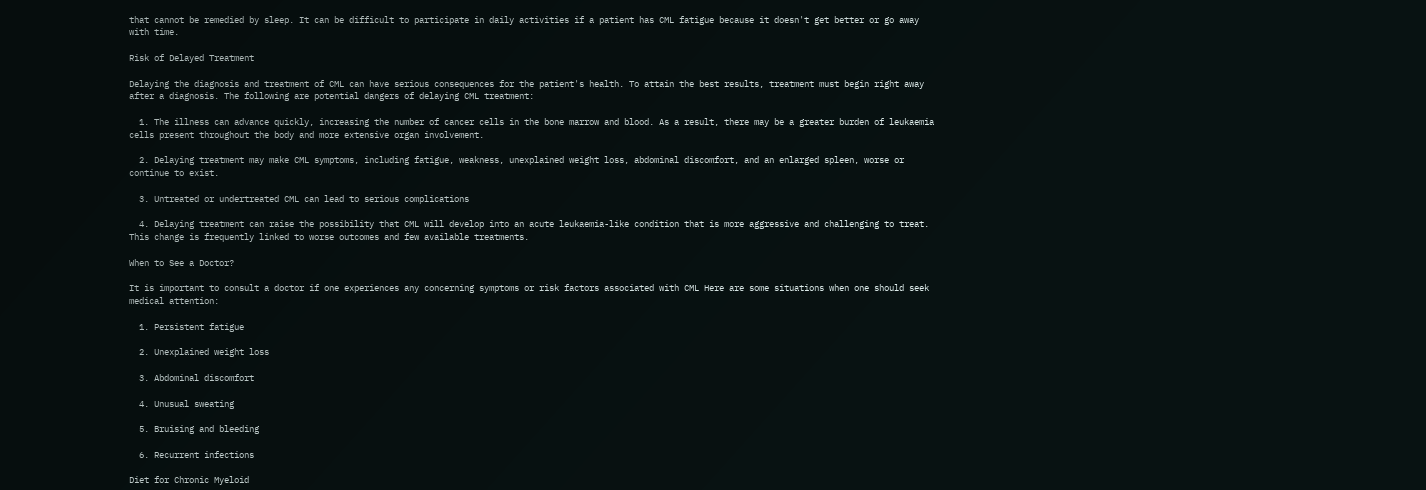that cannot be remedied by sleep. It can be difficult to participate in daily activities if a patient has CML fatigue because it doesn't get better or go away with time.

Risk of Delayed Treatment

Delaying the diagnosis and treatment of CML can have serious consequences for the patient's health. To attain the best results, treatment must begin right away after a diagnosis. The following are potential dangers of delaying CML treatment:

  1. The illness can advance quickly, increasing the number of cancer cells in the bone marrow and blood. As a result, there may be a greater burden of leukaemia cells present throughout the body and more extensive organ involvement.

  2. Delaying treatment may make CML symptoms, including fatigue, weakness, unexplained weight loss, abdominal discomfort, and an enlarged spleen, worse or continue to exist.

  3. Untreated or undertreated CML can lead to serious complications

  4. Delaying treatment can raise the possibility that CML will develop into an acute leukaemia-like condition that is more aggressive and challenging to treat. This change is frequently linked to worse outcomes and few available treatments.

When to See a Doctor?

It is important to consult a doctor if one experiences any concerning symptoms or risk factors associated with CML Here are some situations when one should seek medical attention:

  1. Persistent fatigue

  2. Unexplained weight loss

  3. Abdominal discomfort

  4. Unusual sweating

  5. Bruising and bleeding

  6. Recurrent infections

Diet for Chronic Myeloid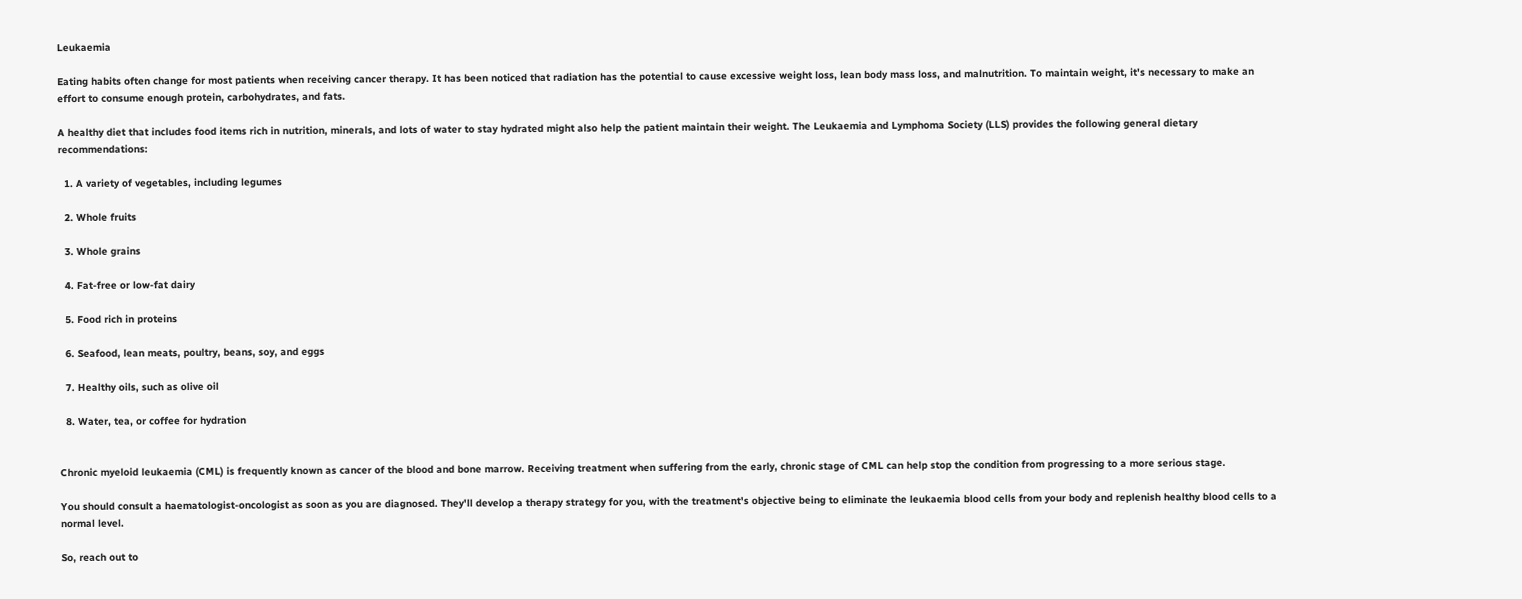Leukaemia

Eating habits often change for most patients when receiving cancer therapy. It has been noticed that radiation has the potential to cause excessive weight loss, lean body mass loss, and malnutrition. To maintain weight, it's necessary to make an effort to consume enough protein, carbohydrates, and fats.

A healthy diet that includes food items rich in nutrition, minerals, and lots of water to stay hydrated might also help the patient maintain their weight. The Leukaemia and Lymphoma Society (LLS) provides the following general dietary recommendations:

  1. A variety of vegetables, including legumes

  2. Whole fruits

  3. Whole grains

  4. Fat-free or low-fat dairy

  5. Food rich in proteins

  6. Seafood, lean meats, poultry, beans, soy, and eggs

  7. Healthy oils, such as olive oil

  8. Water, tea, or coffee for hydration


Chronic myeloid leukaemia (CML) is frequently known as cancer of the blood and bone marrow. Receiving treatment when suffering from the early, chronic stage of CML can help stop the condition from progressing to a more serious stage.

You should consult a haematologist-oncologist as soon as you are diagnosed. They'll develop a therapy strategy for you, with the treatment's objective being to eliminate the leukaemia blood cells from your body and replenish healthy blood cells to a normal level.

So, reach out to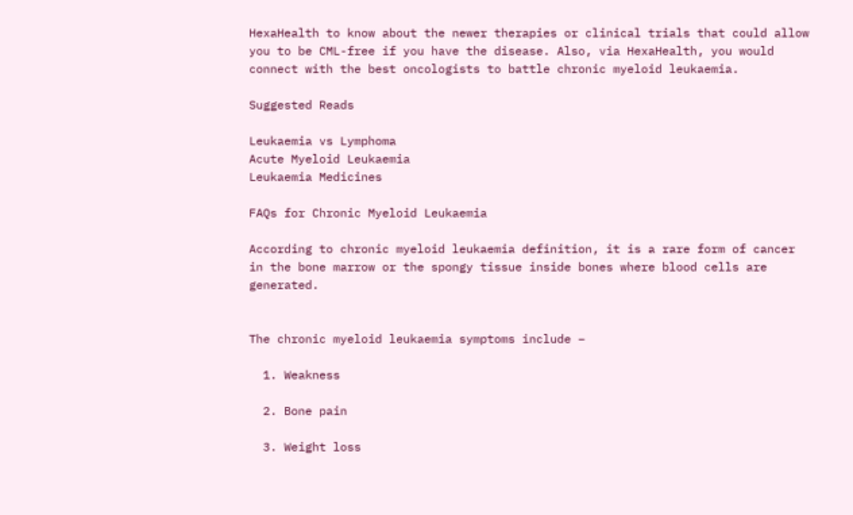HexaHealth to know about the newer therapies or clinical trials that could allow you to be CML-free if you have the disease. Also, via HexaHealth, you would connect with the best oncologists to battle chronic myeloid leukaemia.

Suggested Reads

Leukaemia vs Lymphoma
Acute Myeloid Leukaemia
Leukaemia Medicines

FAQs for Chronic Myeloid Leukaemia

According to chronic myeloid leukaemia definition, it is a rare form of cancer in the bone marrow or the spongy tissue inside bones where blood cells are generated.


The chronic myeloid leukaemia symptoms include –

  1. Weakness

  2. Bone pain

  3. Weight loss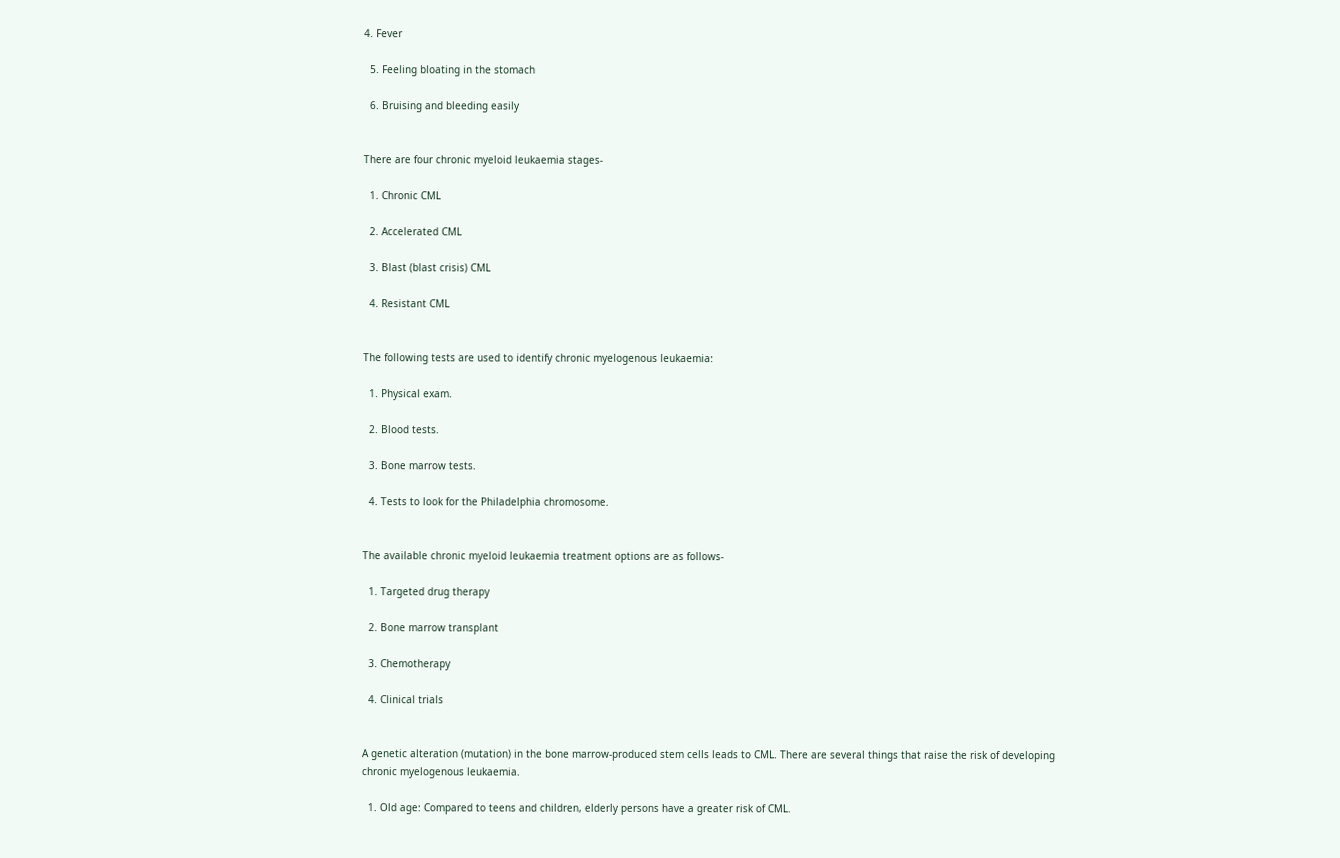4. Fever

  5. Feeling bloating in the stomach

  6. Bruising and bleeding easily


There are four chronic myeloid leukaemia stages-

  1. Chronic CML

  2. Accelerated CML

  3. Blast (blast crisis) CML

  4. Resistant CML


The following tests are used to identify chronic myelogenous leukaemia:

  1. Physical exam.

  2. Blood tests.

  3. Bone marrow tests.

  4. Tests to look for the Philadelphia chromosome.


The available chronic myeloid leukaemia treatment options are as follows-

  1. Targeted drug therapy

  2. Bone marrow transplant

  3. Chemotherapy

  4. Clinical trials


A genetic alteration (mutation) in the bone marrow-produced stem cells leads to CML. There are several things that raise the risk of developing chronic myelogenous leukaemia.

  1. Old age: Compared to teens and children, elderly persons have a greater risk of CML.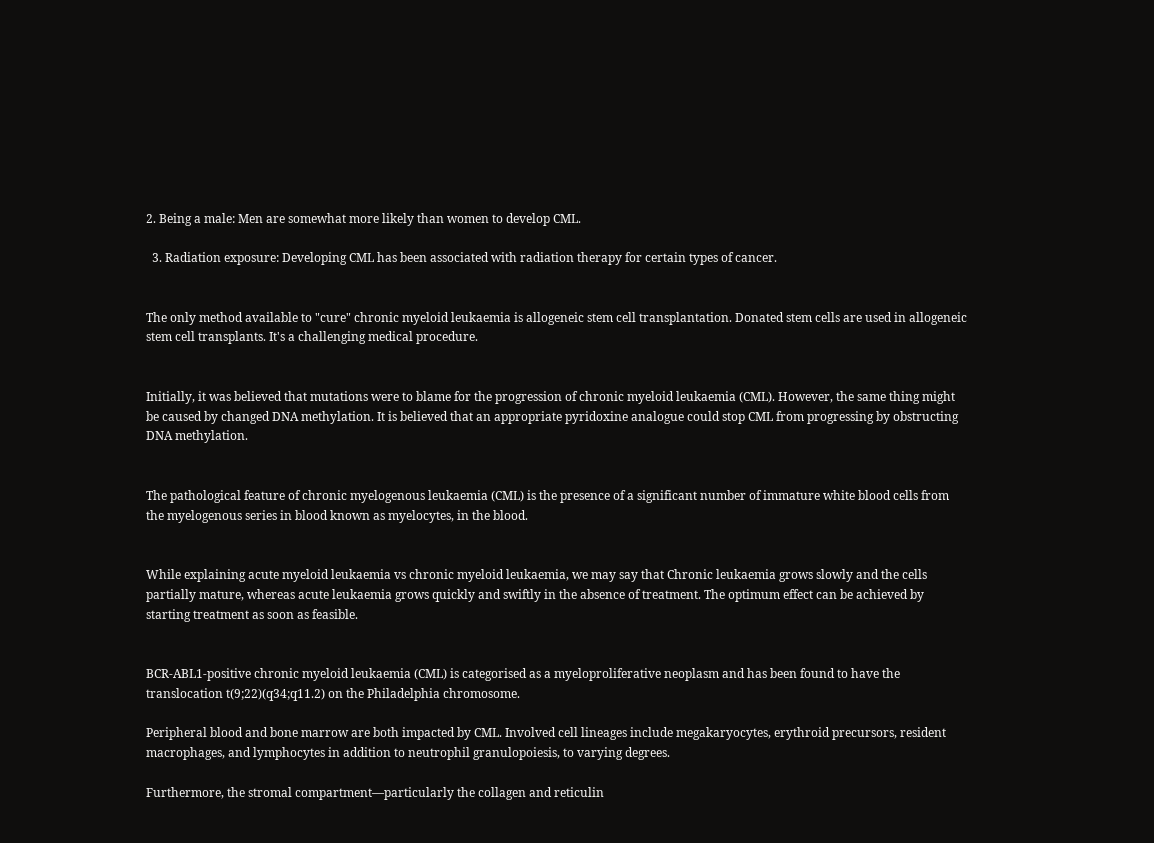2. Being a male: Men are somewhat more likely than women to develop CML.

  3. Radiation exposure: Developing CML has been associated with radiation therapy for certain types of cancer.


The only method available to "cure" chronic myeloid leukaemia is allogeneic stem cell transplantation. Donated stem cells are used in allogeneic stem cell transplants. It's a challenging medical procedure.


Initially, it was believed that mutations were to blame for the progression of chronic myeloid leukaemia (CML). However, the same thing might be caused by changed DNA methylation. It is believed that an appropriate pyridoxine analogue could stop CML from progressing by obstructing DNA methylation.


The pathological feature of chronic myelogenous leukaemia (CML) is the presence of a significant number of immature white blood cells from the myelogenous series in blood known as myelocytes, in the blood.


While explaining acute myeloid leukaemia vs chronic myeloid leukaemia, we may say that Chronic leukaemia grows slowly and the cells partially mature, whereas acute leukaemia grows quickly and swiftly in the absence of treatment. The optimum effect can be achieved by starting treatment as soon as feasible.


BCR-ABL1-positive chronic myeloid leukaemia (CML) is categorised as a myeloproliferative neoplasm and has been found to have the translocation t(9;22)(q34;q11.2) on the Philadelphia chromosome.

Peripheral blood and bone marrow are both impacted by CML. Involved cell lineages include megakaryocytes, erythroid precursors, resident macrophages, and lymphocytes in addition to neutrophil granulopoiesis, to varying degrees.

Furthermore, the stromal compartment—particularly the collagen and reticulin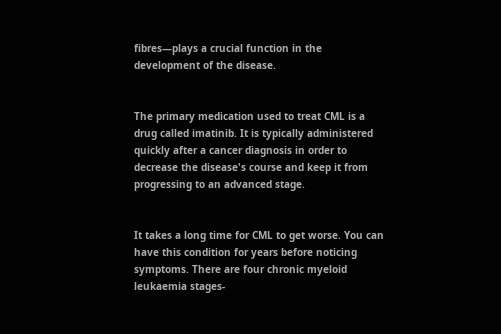fibres—plays a crucial function in the development of the disease.


The primary medication used to treat CML is a drug called imatinib. It is typically administered quickly after a cancer diagnosis in order to decrease the disease's course and keep it from progressing to an advanced stage.


It takes a long time for CML to get worse. You can have this condition for years before noticing symptoms. There are four chronic myeloid leukaemia stages-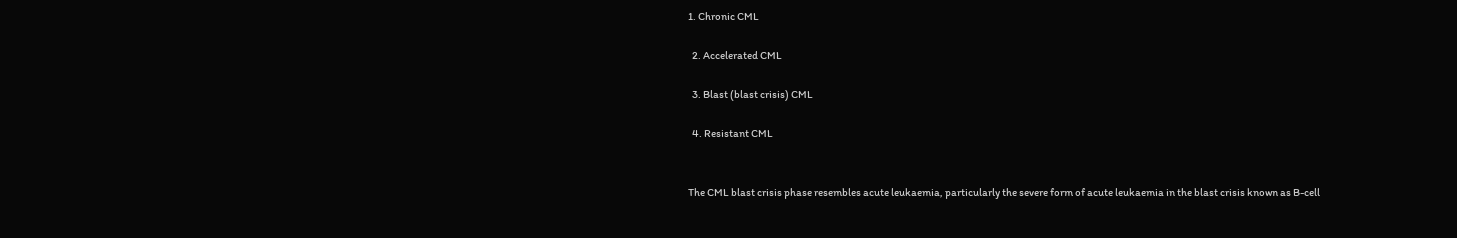1. Chronic CML

  2. Accelerated CML

  3. Blast (blast crisis) CML

  4. Resistant CML


The CML blast crisis phase resembles acute leukaemia, particularly the severe form of acute leukaemia in the blast crisis known as B-cell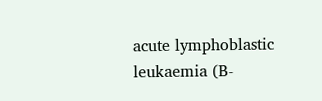acute lymphoblastic leukaemia (B-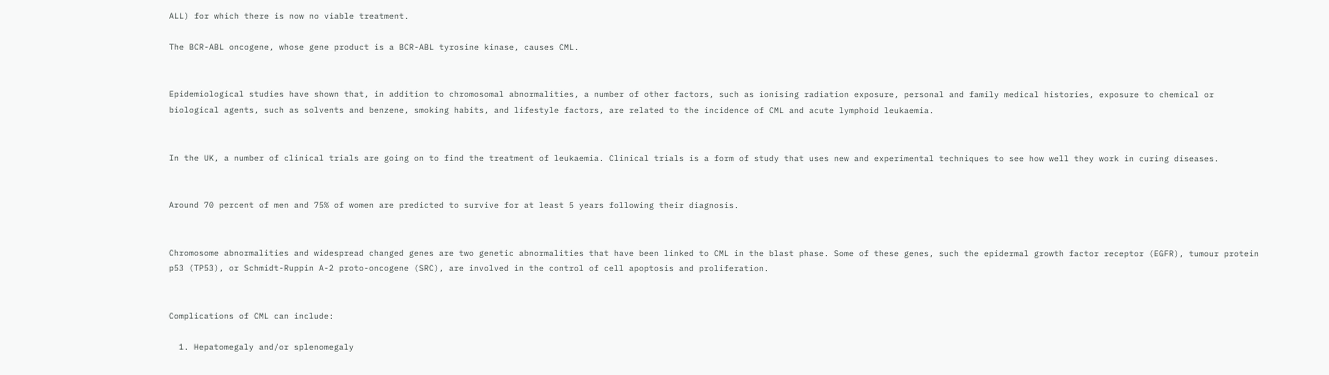ALL) for which there is now no viable treatment.

The BCR-ABL oncogene, whose gene product is a BCR-ABL tyrosine kinase, causes CML.


Epidemiological studies have shown that, in addition to chromosomal abnormalities, a number of other factors, such as ionising radiation exposure, personal and family medical histories, exposure to chemical or biological agents, such as solvents and benzene, smoking habits, and lifestyle factors, are related to the incidence of CML and acute lymphoid leukaemia.


In the UK, a number of clinical trials are going on to find the treatment of leukaemia. Clinical trials is a form of study that uses new and experimental techniques to see how well they work in curing diseases.


Around 70 percent of men and 75% of women are predicted to survive for at least 5 years following their diagnosis.


Chromosome abnormalities and widespread changed genes are two genetic abnormalities that have been linked to CML in the blast phase. Some of these genes, such the epidermal growth factor receptor (EGFR), tumour protein p53 (TP53), or Schmidt-Ruppin A-2 proto-oncogene (SRC), are involved in the control of cell apoptosis and proliferation.


Complications of CML can include:

  1. Hepatomegaly and/or splenomegaly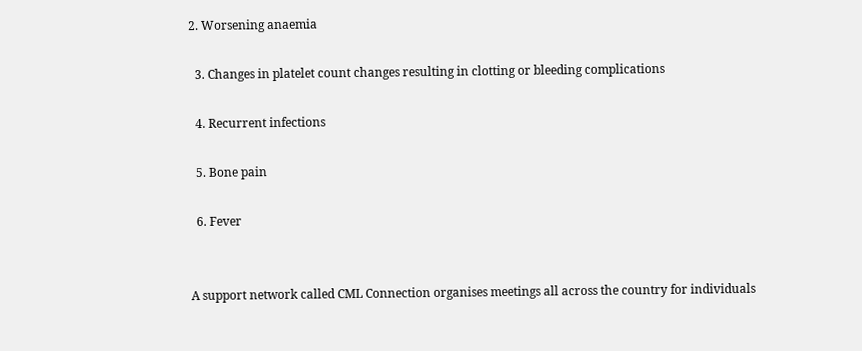2. Worsening anaemia

  3. Changes in platelet count changes resulting in clotting or bleeding complications

  4. Recurrent infections

  5. Bone pain

  6. Fever


A support network called CML Connection organises meetings all across the country for individuals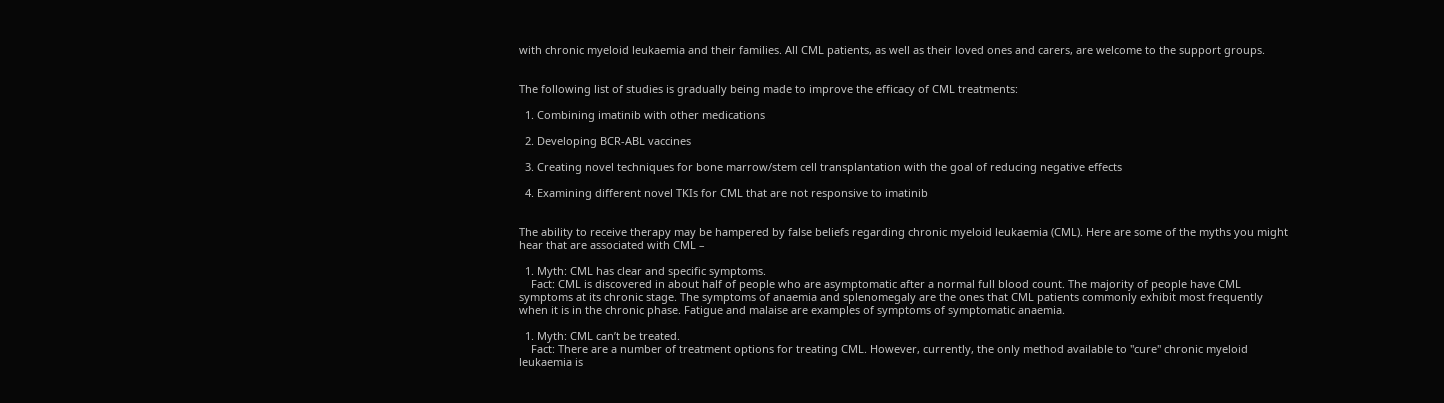with chronic myeloid leukaemia and their families. All CML patients, as well as their loved ones and carers, are welcome to the support groups.


The following list of studies is gradually being made to improve the efficacy of CML treatments:

  1. Combining imatinib with other medications

  2. Developing BCR-ABL vaccines

  3. Creating novel techniques for bone marrow/stem cell transplantation with the goal of reducing negative effects

  4. Examining different novel TKIs for CML that are not responsive to imatinib


The ability to receive therapy may be hampered by false beliefs regarding chronic myeloid leukaemia (CML). Here are some of the myths you might hear that are associated with CML –

  1. Myth: CML has clear and specific symptoms.
    Fact: CML is discovered in about half of people who are asymptomatic after a normal full blood count. The majority of people have CML symptoms at its chronic stage. The symptoms of anaemia and splenomegaly are the ones that CML patients commonly exhibit most frequently when it is in the chronic phase. Fatigue and malaise are examples of symptoms of symptomatic anaemia.

  1. Myth: CML can’t be treated.
    Fact: There are a number of treatment options for treating CML. However, currently, the only method available to "cure" chronic myeloid leukaemia is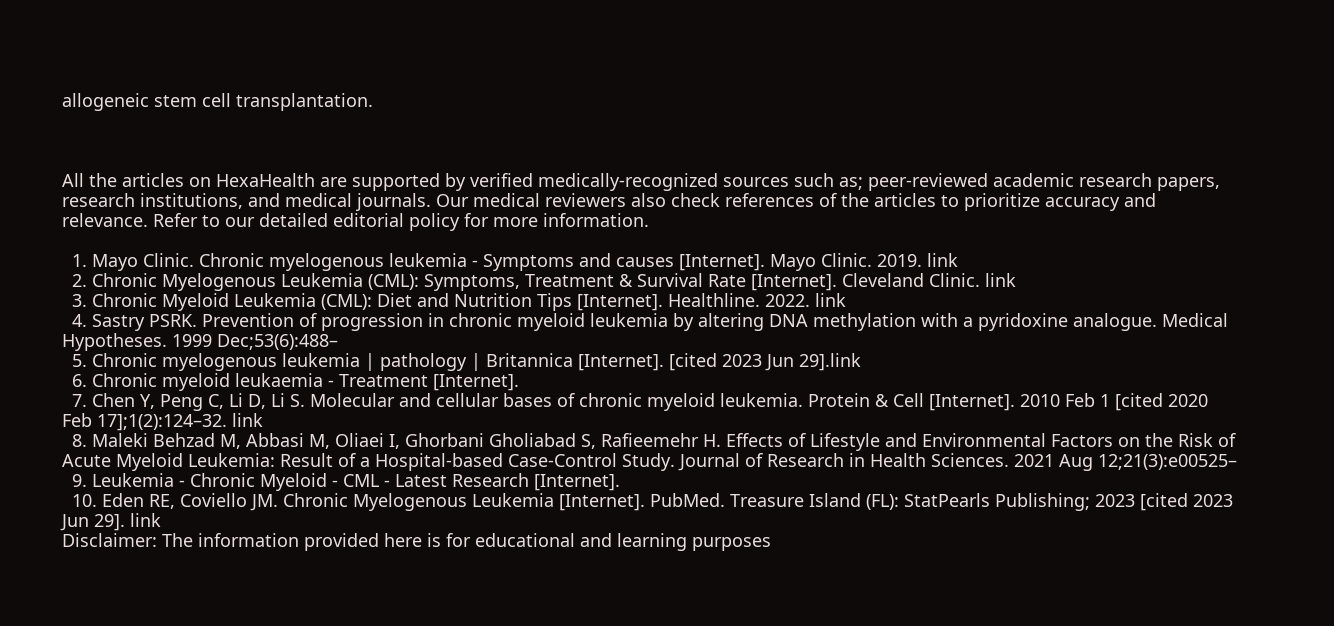allogeneic stem cell transplantation.



All the articles on HexaHealth are supported by verified medically-recognized sources such as; peer-reviewed academic research papers, research institutions, and medical journals. Our medical reviewers also check references of the articles to prioritize accuracy and relevance. Refer to our detailed editorial policy for more information.

  1. Mayo Clinic. Chronic myelogenous leukemia - Symptoms and causes [Internet]. Mayo Clinic. 2019. link
  2. Chronic Myelogenous Leukemia (CML): Symptoms, Treatment & Survival Rate [Internet]. Cleveland Clinic. link
  3. Chronic Myeloid Leukemia (CML): Diet and Nutrition Tips [Internet]. Healthline. 2022. link
  4. Sastry PSRK. Prevention of progression in chronic myeloid leukemia by altering DNA methylation with a pyridoxine analogue. Medical Hypotheses. 1999 Dec;53(6):488–
  5. Chronic myelogenous leukemia | pathology | Britannica [Internet]. [cited 2023 Jun 29].link
  6. Chronic myeloid leukaemia - Treatment [Internet].
  7. Chen Y, Peng C, Li D, Li S. Molecular and cellular bases of chronic myeloid leukemia. Protein & Cell [Internet]. 2010 Feb 1 [cited 2020 Feb 17];1(2):124–32. link
  8. Maleki Behzad M, Abbasi M, Oliaei I, Ghorbani Gholiabad S, Rafieemehr H. Effects of Lifestyle and Environmental Factors on the Risk of Acute Myeloid Leukemia: Result of a Hospital-based Case-Control Study. Journal of Research in Health Sciences. 2021 Aug 12;21(3):e00525–
  9. Leukemia - Chronic Myeloid - CML - Latest Research [Internet].
  10. Eden RE, Coviello JM. Chronic Myelogenous Leukemia [Internet]. PubMed. Treasure Island (FL): StatPearls Publishing; 2023 [cited 2023 Jun 29]. link
Disclaimer: The information provided here is for educational and learning purposes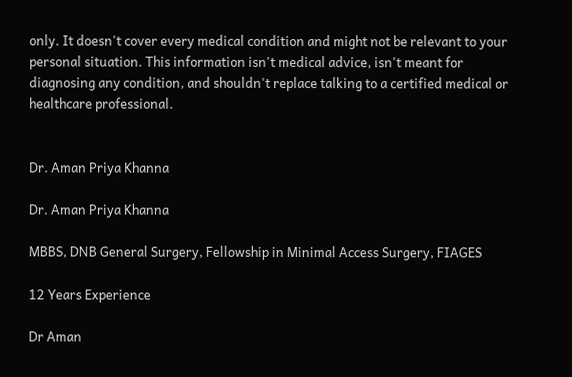only. It doesn't cover every medical condition and might not be relevant to your personal situation. This information isn't medical advice, isn't meant for diagnosing any condition, and shouldn't replace talking to a certified medical or healthcare professional.


Dr. Aman Priya Khanna

Dr. Aman Priya Khanna

MBBS, DNB General Surgery, Fellowship in Minimal Access Surgery, FIAGES

12 Years Experience

Dr Aman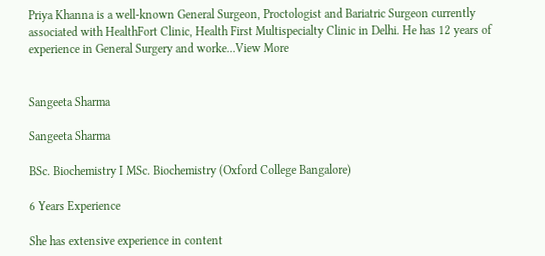Priya Khanna is a well-known General Surgeon, Proctologist and Bariatric Surgeon currently associated with HealthFort Clinic, Health First Multispecialty Clinic in Delhi. He has 12 years of experience in General Surgery and worke...View More


Sangeeta Sharma

Sangeeta Sharma

BSc. Biochemistry I MSc. Biochemistry (Oxford College Bangalore)

6 Years Experience

She has extensive experience in content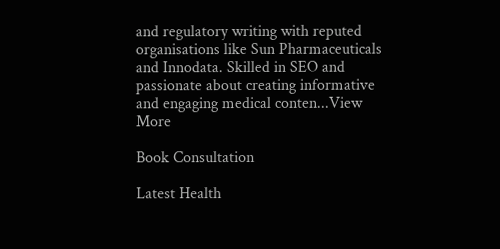and regulatory writing with reputed organisations like Sun Pharmaceuticals and Innodata. Skilled in SEO and passionate about creating informative and engaging medical conten...View More

Book Consultation

Latest Health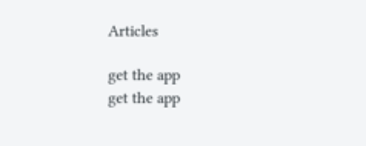Articles

get the app
get the app